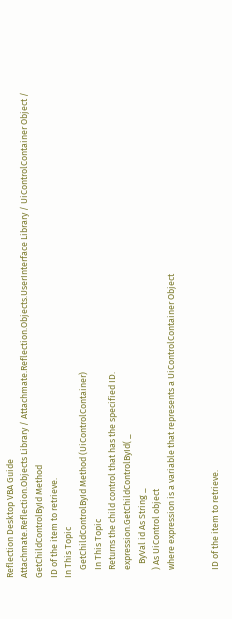Reflection Desktop VBA Guide
Attachmate.Reflection.Objects Library / Attachmate.Reflection.Objects.UserInterface Library / UiControlContainer Object / GetChildControlById Method
ID of the item to retrieve.
In This Topic
    GetChildControlById Method (UiControlContainer)
    In This Topic
    Returns the child control that has the specified ID.
    expression.GetChildControlById( _
       ByVal id As String _
    ) As UiControl object
    where expression is a variable that represents a UiControlContainer Object


    ID of the item to retrieve.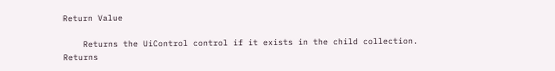Return Value

    Returns the UiControl control if it exists in the child collection. Returns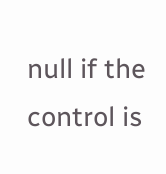null if the control is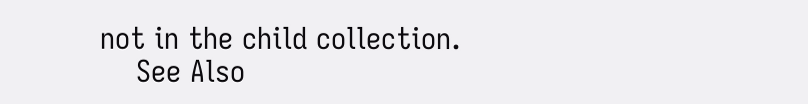not in the child collection.
    See Also